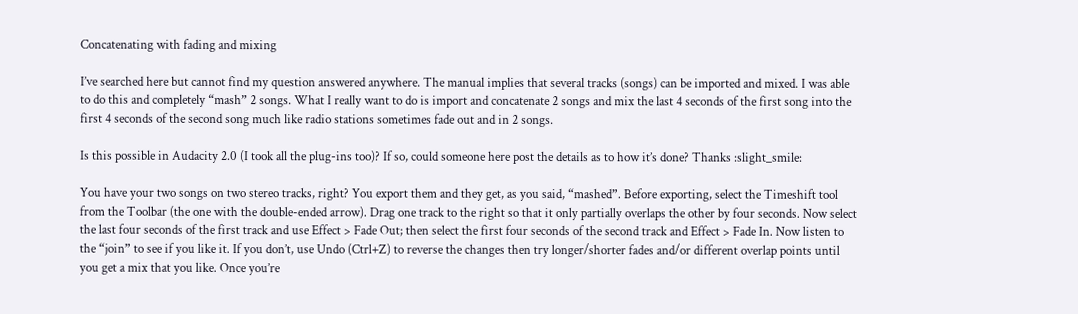Concatenating with fading and mixing

I’ve searched here but cannot find my question answered anywhere. The manual implies that several tracks (songs) can be imported and mixed. I was able to do this and completely “mash” 2 songs. What I really want to do is import and concatenate 2 songs and mix the last 4 seconds of the first song into the first 4 seconds of the second song much like radio stations sometimes fade out and in 2 songs.

Is this possible in Audacity 2.0 (I took all the plug-ins too)? If so, could someone here post the details as to how it’s done? Thanks :slight_smile:

You have your two songs on two stereo tracks, right? You export them and they get, as you said, “mashed”. Before exporting, select the Timeshift tool from the Toolbar (the one with the double-ended arrow). Drag one track to the right so that it only partially overlaps the other by four seconds. Now select the last four seconds of the first track and use Effect > Fade Out; then select the first four seconds of the second track and Effect > Fade In. Now listen to the “join” to see if you like it. If you don’t, use Undo (Ctrl+Z) to reverse the changes then try longer/shorter fades and/or different overlap points until you get a mix that you like. Once you’re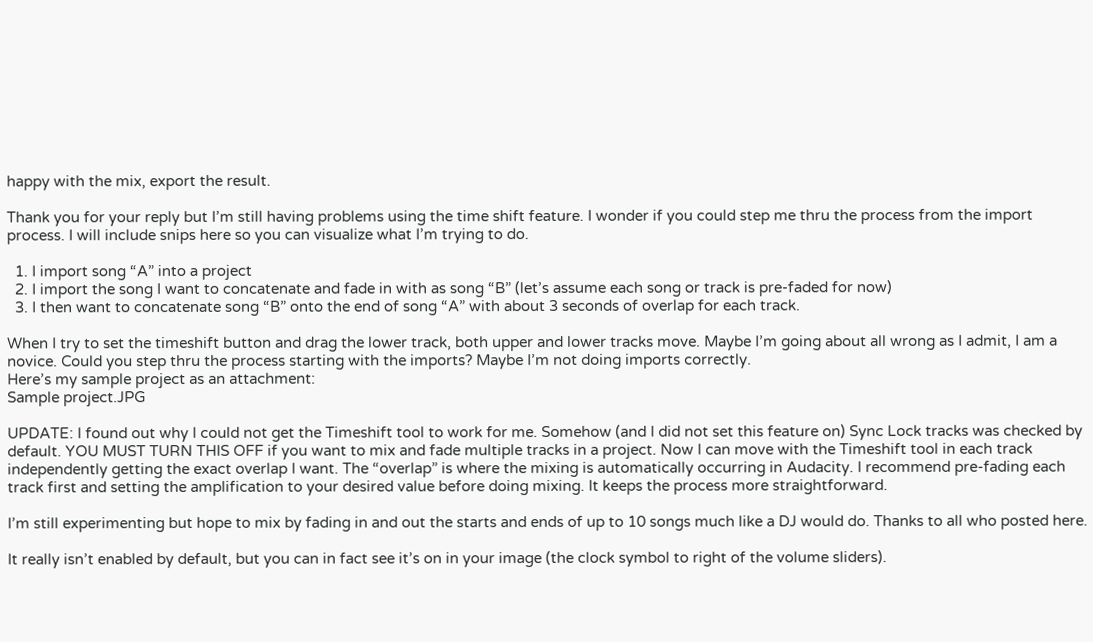happy with the mix, export the result.

Thank you for your reply but I’m still having problems using the time shift feature. I wonder if you could step me thru the process from the import process. I will include snips here so you can visualize what I’m trying to do.

  1. I import song “A” into a project
  2. I import the song I want to concatenate and fade in with as song “B” (let’s assume each song or track is pre-faded for now)
  3. I then want to concatenate song “B” onto the end of song “A” with about 3 seconds of overlap for each track.

When I try to set the timeshift button and drag the lower track, both upper and lower tracks move. Maybe I’m going about all wrong as I admit, I am a novice. Could you step thru the process starting with the imports? Maybe I’m not doing imports correctly.
Here’s my sample project as an attachment:
Sample project.JPG

UPDATE: I found out why I could not get the Timeshift tool to work for me. Somehow (and I did not set this feature on) Sync Lock tracks was checked by default. YOU MUST TURN THIS OFF if you want to mix and fade multiple tracks in a project. Now I can move with the Timeshift tool in each track independently getting the exact overlap I want. The “overlap” is where the mixing is automatically occurring in Audacity. I recommend pre-fading each track first and setting the amplification to your desired value before doing mixing. It keeps the process more straightforward.

I’m still experimenting but hope to mix by fading in and out the starts and ends of up to 10 songs much like a DJ would do. Thanks to all who posted here.

It really isn’t enabled by default, but you can in fact see it’s on in your image (the clock symbol to right of the volume sliders).